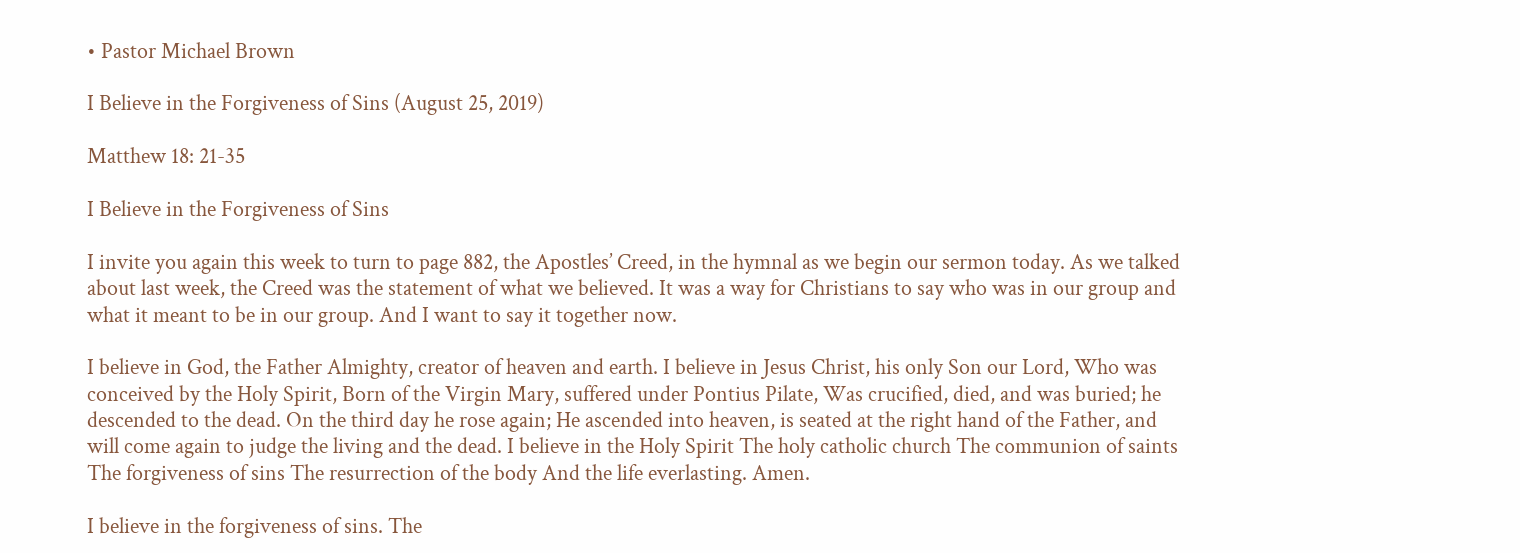• Pastor Michael Brown

I Believe in the Forgiveness of Sins (August 25, 2019)

Matthew 18: 21-35

I Believe in the Forgiveness of Sins

I invite you again this week to turn to page 882, the Apostles’ Creed, in the hymnal as we begin our sermon today. As we talked about last week, the Creed was the statement of what we believed. It was a way for Christians to say who was in our group and what it meant to be in our group. And I want to say it together now.

I believe in God, the Father Almighty, creator of heaven and earth. I believe in Jesus Christ, his only Son our Lord, Who was conceived by the Holy Spirit, Born of the Virgin Mary, suffered under Pontius Pilate, Was crucified, died, and was buried; he descended to the dead. On the third day he rose again; He ascended into heaven, is seated at the right hand of the Father, and will come again to judge the living and the dead. I believe in the Holy Spirit The holy catholic church The communion of saints The forgiveness of sins The resurrection of the body And the life everlasting. Amen.

I believe in the forgiveness of sins. The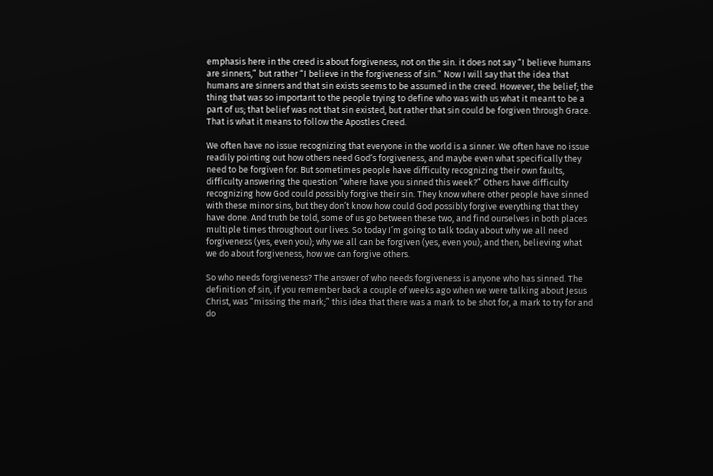emphasis here in the creed is about forgiveness, not on the sin. it does not say “I believe humans are sinners,” but rather “I believe in the forgiveness of sin.” Now I will say that the idea that humans are sinners and that sin exists seems to be assumed in the creed. However, the belief; the thing that was so important to the people trying to define who was with us what it meant to be a part of us; that belief was not that sin existed, but rather that sin could be forgiven through Grace. That is what it means to follow the Apostles Creed.

We often have no issue recognizing that everyone in the world is a sinner. We often have no issue readily pointing out how others need God‘s forgiveness, and maybe even what specifically they need to be forgiven for. But sometimes people have difficulty recognizing their own faults, difficulty answering the question “where have you sinned this week?” Others have difficulty recognizing how God could possibly forgive their sin. They know where other people have sinned with these minor sins, but they don’t know how could God possibly forgive everything that they have done. And truth be told, some of us go between these two, and find ourselves in both places multiple times throughout our lives. So today I’m going to talk today about why we all need forgiveness (yes, even you); why we all can be forgiven (yes, even you); and then, believing what we do about forgiveness, how we can forgive others.

So who needs forgiveness? The answer of who needs forgiveness is anyone who has sinned. The definition of sin, if you remember back a couple of weeks ago when we were talking about Jesus Christ, was “missing the mark;” this idea that there was a mark to be shot for, a mark to try for and do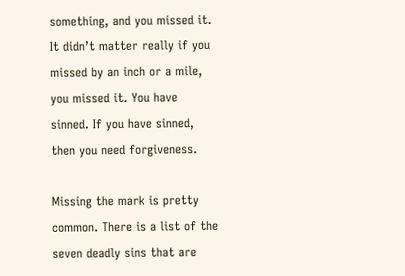something, and you missed it. It didn’t matter really if you missed by an inch or a mile, you missed it. You have sinned. If you have sinned, then you need forgiveness.

Missing the mark is pretty common. There is a list of the seven deadly sins that are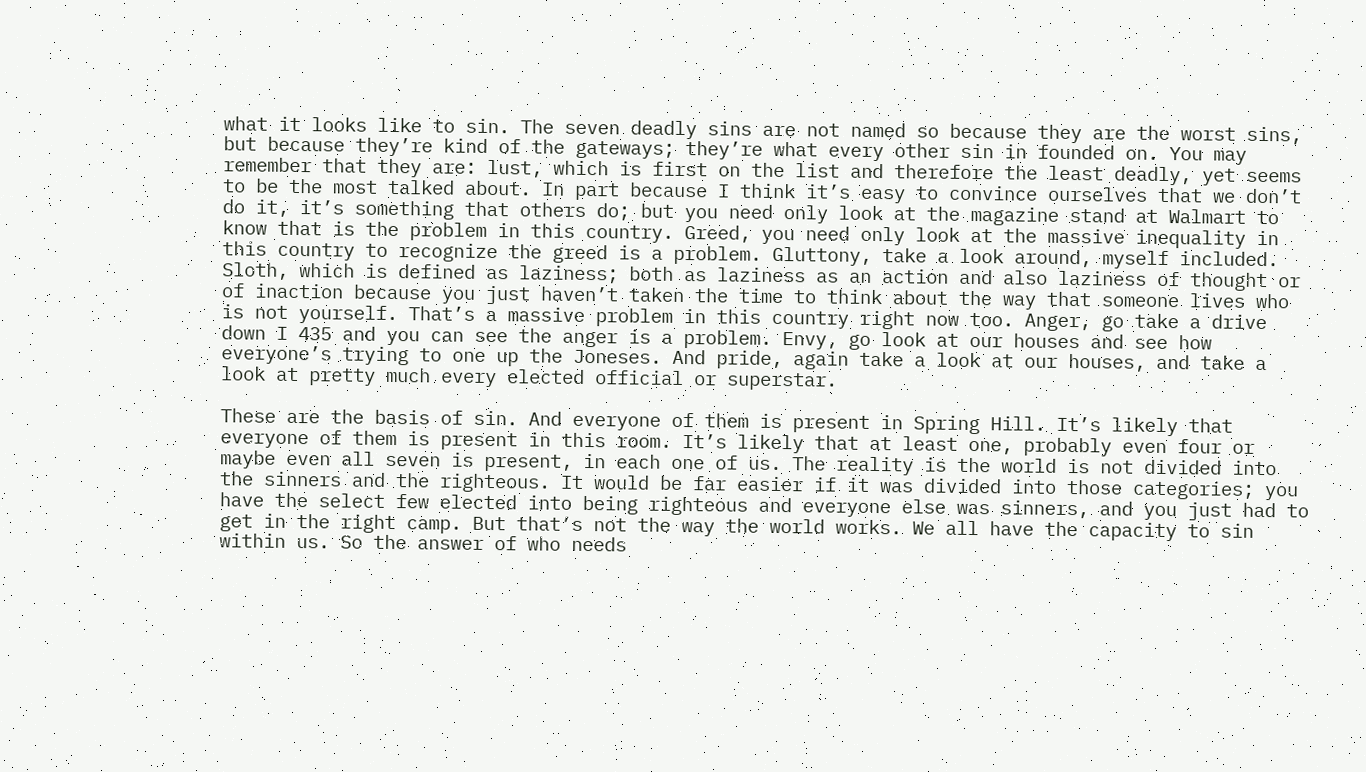what it looks like to sin. The seven deadly sins are not named so because they are the worst sins, but because they’re kind of the gateways; they’re what every other sin in founded on. You may remember that they are: lust, which is first on the list and therefore the least deadly, yet seems to be the most talked about. In part because I think it’s easy to convince ourselves that we don’t do it, it’s something that others do; but you need only look at the magazine stand at Walmart to know that is the problem in this country. Greed, you need only look at the massive inequality in this country to recognize the greed is a problem. Gluttony, take a look around, myself included. Sloth, which is defined as laziness; both as laziness as an action and also laziness of thought or of inaction because you just haven’t taken the time to think about the way that someone lives who is not yourself. That’s a massive problem in this country right now too. Anger, go take a drive down I 435 and you can see the anger is a problem. Envy, go look at our houses and see how everyone’s trying to one up the Joneses. And pride, again take a look at our houses, and take a look at pretty much every elected official or superstar.

These are the basis of sin. And everyone of them is present in Spring Hill. It’s likely that everyone of them is present in this room. It’s likely that at least one, probably even four or maybe even all seven is present, in each one of us. The reality is the world is not divided into the sinners and the righteous. It would be far easier if it was divided into those categories; you have the select few elected into being righteous and everyone else was sinners, and you just had to get in the right camp. But that’s not the way the world works. We all have the capacity to sin within us. So the answer of who needs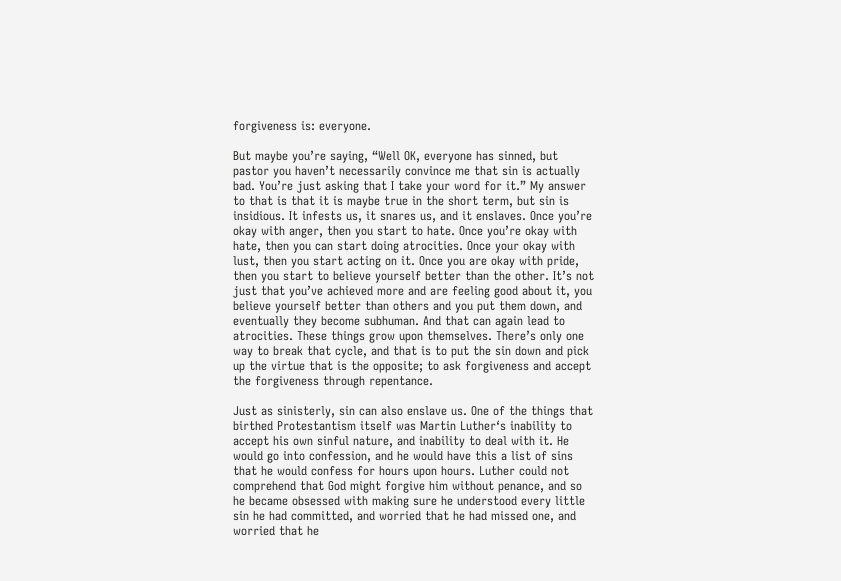forgiveness is: everyone.

But maybe you’re saying, “Well OK, everyone has sinned, but pastor you haven’t necessarily convince me that sin is actually bad. You’re just asking that I take your word for it.” My answer to that is that it is maybe true in the short term, but sin is insidious. It infests us, it snares us, and it enslaves. Once you’re okay with anger, then you start to hate. Once you’re okay with hate, then you can start doing atrocities. Once your okay with lust, then you start acting on it. Once you are okay with pride, then you start to believe yourself better than the other. It’s not just that you’ve achieved more and are feeling good about it, you believe yourself better than others and you put them down, and eventually they become subhuman. And that can again lead to atrocities. These things grow upon themselves. There’s only one way to break that cycle, and that is to put the sin down and pick up the virtue that is the opposite; to ask forgiveness and accept the forgiveness through repentance.

Just as sinisterly, sin can also enslave us. One of the things that birthed Protestantism itself was Martin Luther‘s inability to accept his own sinful nature, and inability to deal with it. He would go into confession, and he would have this a list of sins that he would confess for hours upon hours. Luther could not comprehend that God might forgive him without penance, and so he became obsessed with making sure he understood every little sin he had committed, and worried that he had missed one, and worried that he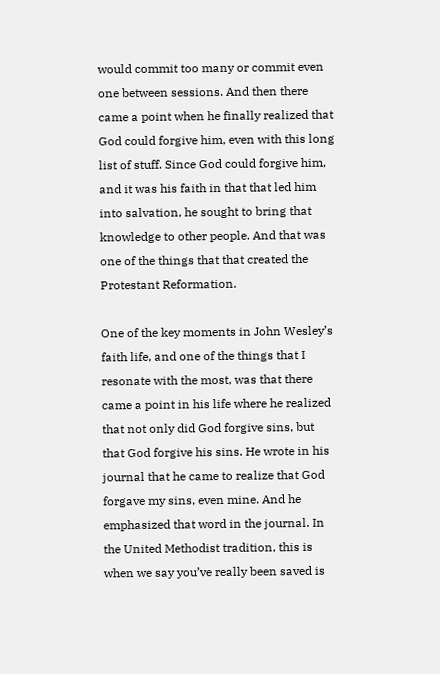would commit too many or commit even one between sessions. And then there came a point when he finally realized that God could forgive him, even with this long list of stuff. Since God could forgive him, and it was his faith in that that led him into salvation, he sought to bring that knowledge to other people. And that was one of the things that that created the Protestant Reformation.

One of the key moments in John Wesley’s faith life, and one of the things that I resonate with the most, was that there came a point in his life where he realized that not only did God forgive sins, but that God forgive his sins. He wrote in his journal that he came to realize that God forgave my sins, even mine. And he emphasized that word in the journal. In the United Methodist tradition, this is when we say you’ve really been saved is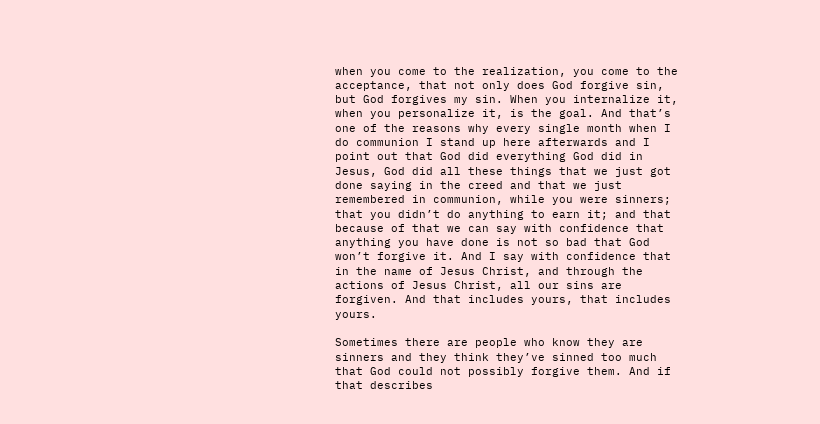when you come to the realization, you come to the acceptance, that not only does God forgive sin, but God forgives my sin. When you internalize it, when you personalize it, is the goal. And that’s one of the reasons why every single month when I do communion I stand up here afterwards and I point out that God did everything God did in Jesus, God did all these things that we just got done saying in the creed and that we just remembered in communion, while you were sinners; that you didn’t do anything to earn it; and that because of that we can say with confidence that anything you have done is not so bad that God won’t forgive it. And I say with confidence that in the name of Jesus Christ, and through the actions of Jesus Christ, all our sins are forgiven. And that includes yours, that includes yours.

Sometimes there are people who know they are sinners and they think they’ve sinned too much that God could not possibly forgive them. And if that describes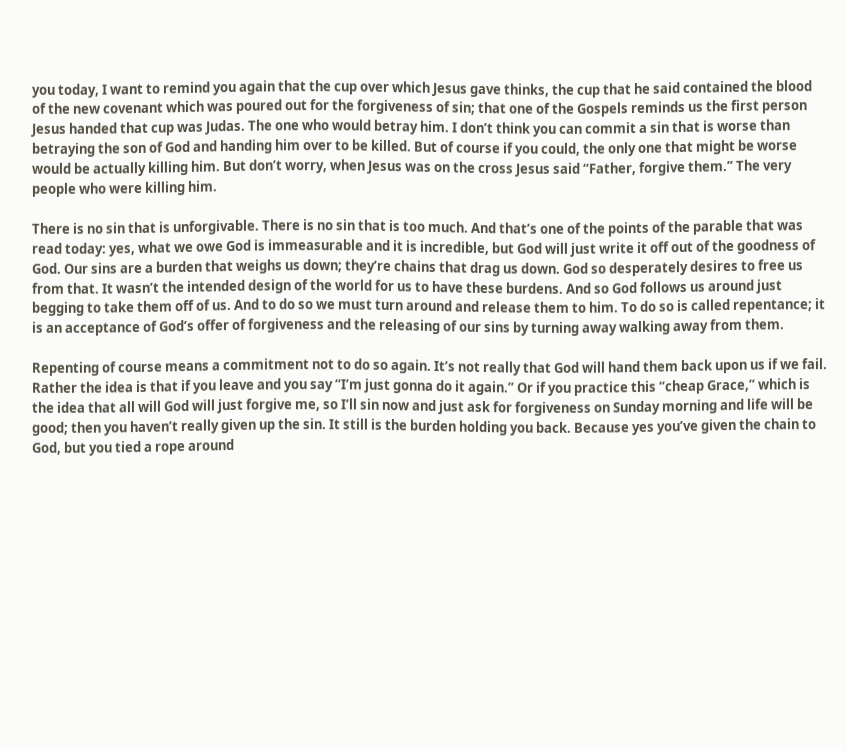you today, I want to remind you again that the cup over which Jesus gave thinks, the cup that he said contained the blood of the new covenant which was poured out for the forgiveness of sin; that one of the Gospels reminds us the first person Jesus handed that cup was Judas. The one who would betray him. I don’t think you can commit a sin that is worse than betraying the son of God and handing him over to be killed. But of course if you could, the only one that might be worse would be actually killing him. But don’t worry, when Jesus was on the cross Jesus said “Father, forgive them.” The very people who were killing him.

There is no sin that is unforgivable. There is no sin that is too much. And that’s one of the points of the parable that was read today: yes, what we owe God is immeasurable and it is incredible, but God will just write it off out of the goodness of God. Our sins are a burden that weighs us down; they’re chains that drag us down. God so desperately desires to free us from that. It wasn’t the intended design of the world for us to have these burdens. And so God follows us around just begging to take them off of us. And to do so we must turn around and release them to him. To do so is called repentance; it is an acceptance of God’s offer of forgiveness and the releasing of our sins by turning away walking away from them.

Repenting of course means a commitment not to do so again. It’s not really that God will hand them back upon us if we fail. Rather the idea is that if you leave and you say “I’m just gonna do it again.” Or if you practice this “cheap Grace,” which is the idea that all will God will just forgive me, so I’ll sin now and just ask for forgiveness on Sunday morning and life will be good; then you haven’t really given up the sin. It still is the burden holding you back. Because yes you’ve given the chain to God, but you tied a rope around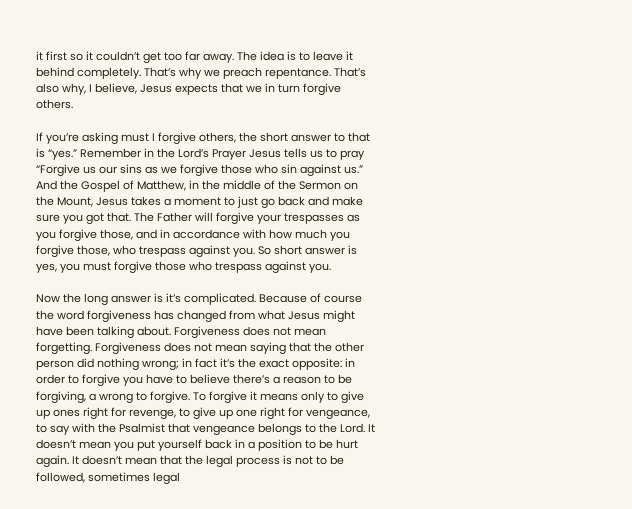it first so it couldn’t get too far away. The idea is to leave it behind completely. That’s why we preach repentance. That’s also why, I believe, Jesus expects that we in turn forgive others.

If you’re asking must I forgive others, the short answer to that is “yes.” Remember in the Lord’s Prayer Jesus tells us to pray “Forgive us our sins as we forgive those who sin against us.” And the Gospel of Matthew, in the middle of the Sermon on the Mount, Jesus takes a moment to just go back and make sure you got that. The Father will forgive your trespasses as you forgive those, and in accordance with how much you forgive those, who trespass against you. So short answer is yes, you must forgive those who trespass against you.

Now the long answer is it’s complicated. Because of course the word forgiveness has changed from what Jesus might have been talking about. Forgiveness does not mean forgetting. Forgiveness does not mean saying that the other person did nothing wrong; in fact it’s the exact opposite: in order to forgive you have to believe there’s a reason to be forgiving, a wrong to forgive. To forgive it means only to give up ones right for revenge, to give up one right for vengeance, to say with the Psalmist that vengeance belongs to the Lord. It doesn’t mean you put yourself back in a position to be hurt again. It doesn’t mean that the legal process is not to be followed, sometimes legal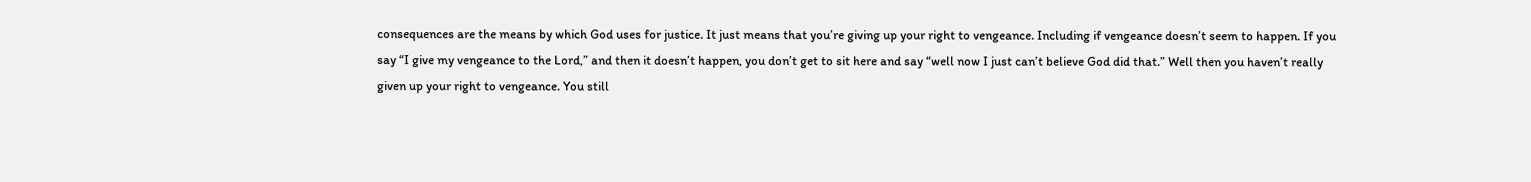consequences are the means by which God uses for justice. It just means that you’re giving up your right to vengeance. Including if vengeance doesn’t seem to happen. If you say “I give my vengeance to the Lord,” and then it doesn’t happen, you don’t get to sit here and say “well now I just can’t believe God did that.” Well then you haven’t really given up your right to vengeance. You still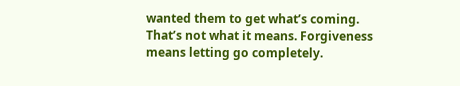wanted them to get what’s coming. That’s not what it means. Forgiveness means letting go completely.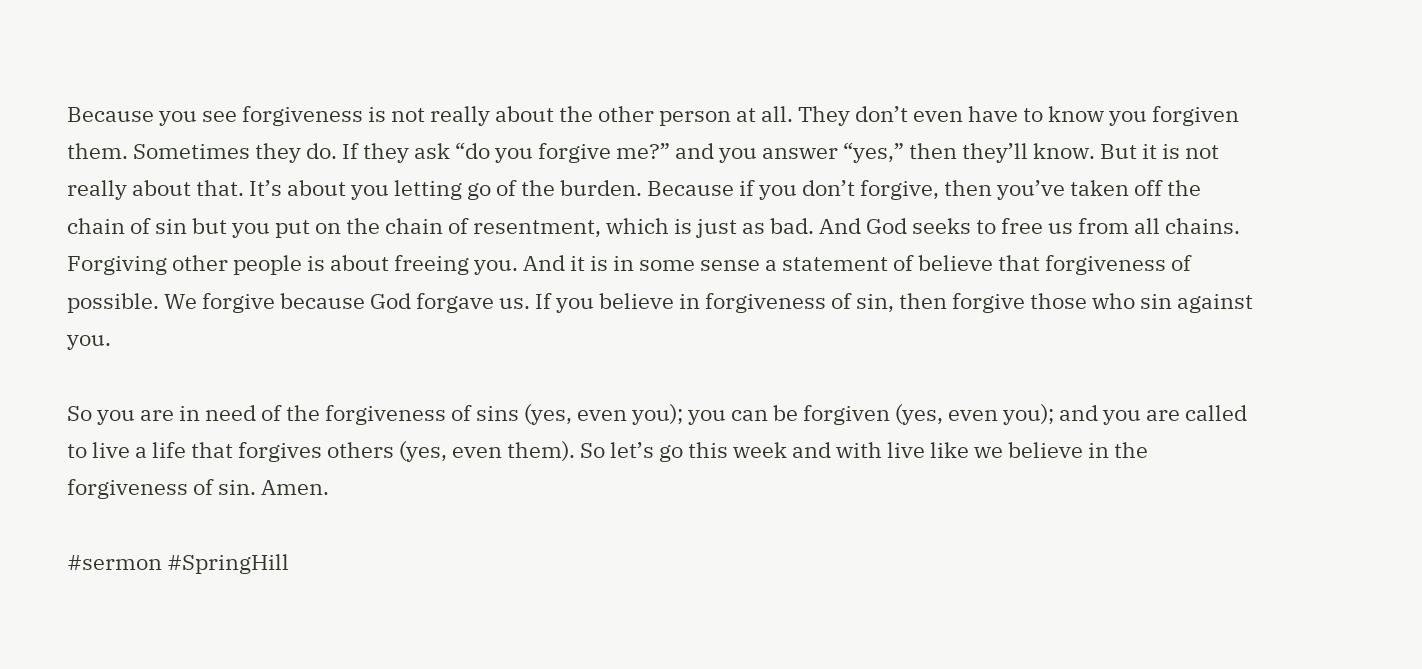Because you see forgiveness is not really about the other person at all. They don’t even have to know you forgiven them. Sometimes they do. If they ask “do you forgive me?” and you answer “yes,” then they’ll know. But it is not really about that. It’s about you letting go of the burden. Because if you don’t forgive, then you’ve taken off the chain of sin but you put on the chain of resentment, which is just as bad. And God seeks to free us from all chains. Forgiving other people is about freeing you. And it is in some sense a statement of believe that forgiveness of possible. We forgive because God forgave us. If you believe in forgiveness of sin, then forgive those who sin against you.

So you are in need of the forgiveness of sins (yes, even you); you can be forgiven (yes, even you); and you are called to live a life that forgives others (yes, even them). So let’s go this week and with live like we believe in the forgiveness of sin. Amen.

#sermon #SpringHill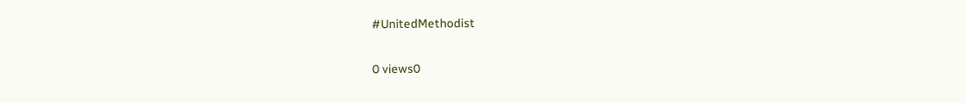#UnitedMethodist

0 views0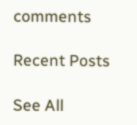comments

Recent Posts

See All